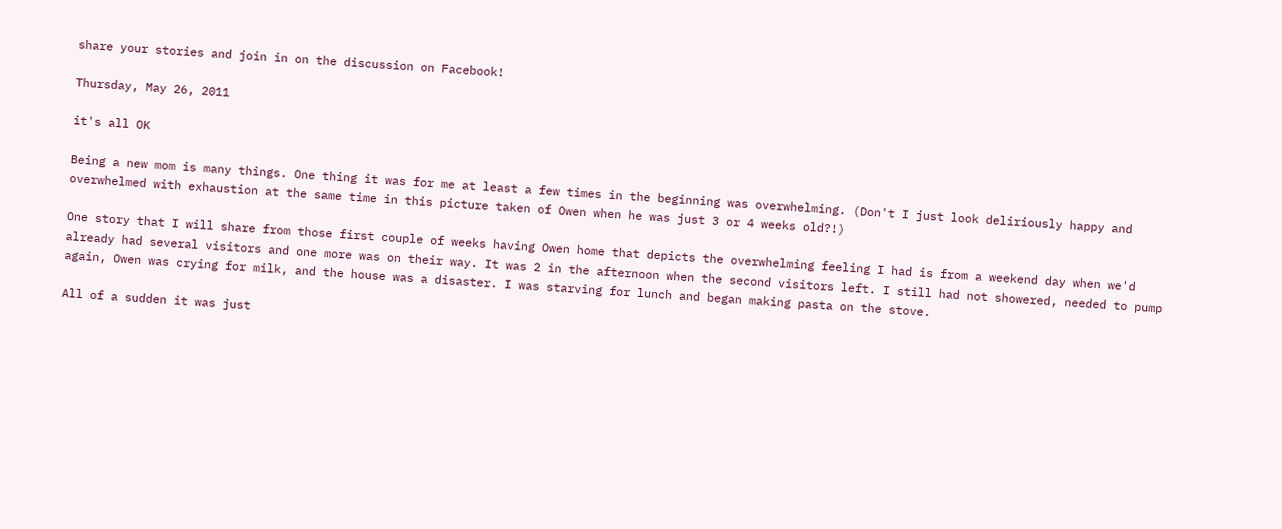share your stories and join in on the discussion on Facebook!

Thursday, May 26, 2011

it's all OK

Being a new mom is many things. One thing it was for me at least a few times in the beginning was overwhelming. (Don't I just look deliriously happy and overwhelmed with exhaustion at the same time in this picture taken of Owen when he was just 3 or 4 weeks old?!)

One story that I will share from those first couple of weeks having Owen home that depicts the overwhelming feeling I had is from a weekend day when we'd already had several visitors and one more was on their way. It was 2 in the afternoon when the second visitors left. I still had not showered, needed to pump again, Owen was crying for milk, and the house was a disaster. I was starving for lunch and began making pasta on the stove.

All of a sudden it was just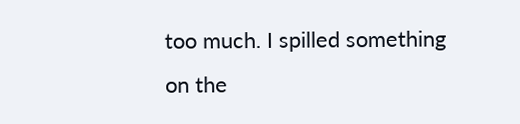too much. I spilled something on the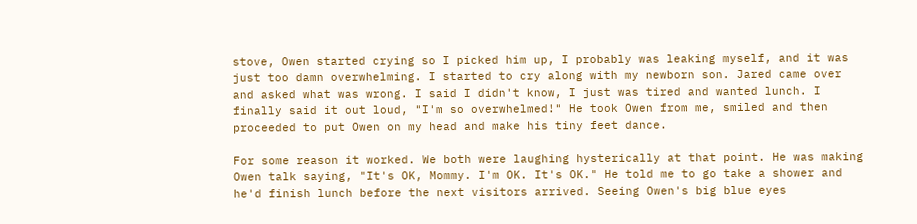stove, Owen started crying so I picked him up, I probably was leaking myself, and it was just too damn overwhelming. I started to cry along with my newborn son. Jared came over and asked what was wrong. I said I didn't know, I just was tired and wanted lunch. I finally said it out loud, "I'm so overwhelmed!" He took Owen from me, smiled and then proceeded to put Owen on my head and make his tiny feet dance.

For some reason it worked. We both were laughing hysterically at that point. He was making Owen talk saying, "It's OK, Mommy. I'm OK. It's OK." He told me to go take a shower and he'd finish lunch before the next visitors arrived. Seeing Owen's big blue eyes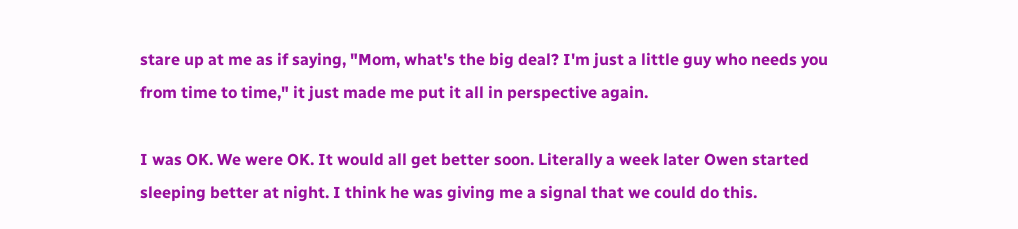stare up at me as if saying, "Mom, what's the big deal? I'm just a little guy who needs you from time to time," it just made me put it all in perspective again.

I was OK. We were OK. It would all get better soon. Literally a week later Owen started sleeping better at night. I think he was giving me a signal that we could do this.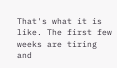That's what it is like. The first few weeks are tiring and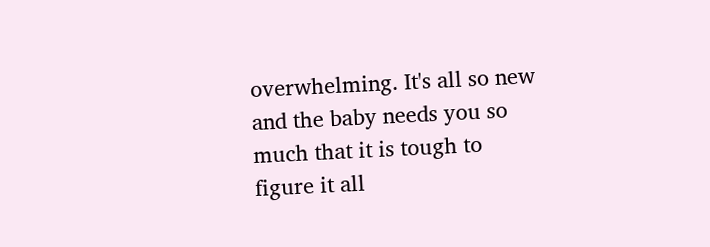overwhelming. It's all so new and the baby needs you so much that it is tough to figure it all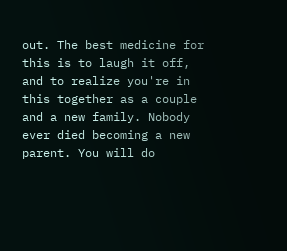out. The best medicine for this is to laugh it off, and to realize you're in this together as a couple and a new family. Nobody ever died becoming a new parent. You will do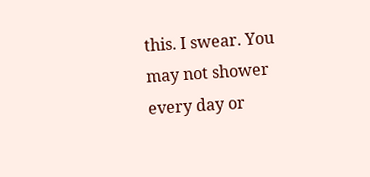this. I swear. You may not shower every day or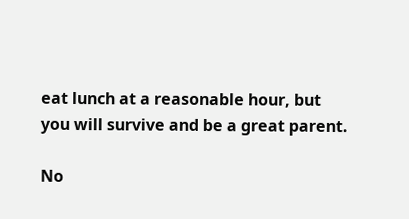eat lunch at a reasonable hour, but you will survive and be a great parent.

No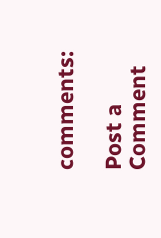comments:

Post a Comment